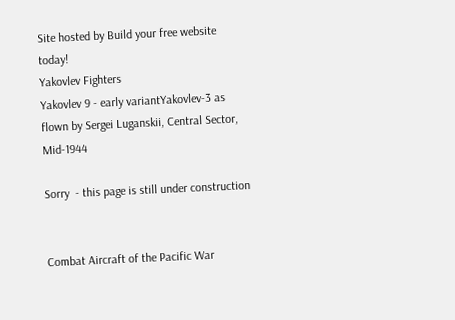Site hosted by Build your free website today!
Yakovlev Fighters
Yakovlev 9 - early variantYakovlev-3 as flown by Sergei Luganskii, Central Sector, Mid-1944

Sorry  - this page is still under construction


Combat Aircraft of the Pacific War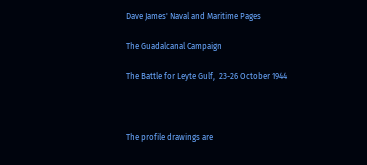Dave James' Naval and Maritime Pages

The Guadalcanal Campaign

The Battle for Leyte Gulf,  23-26 October 1944



The profile drawings are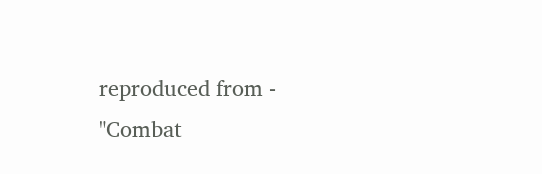reproduced from -
"Combat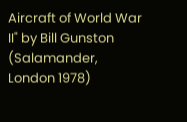Aircraft of World War II" by Bill Gunston (Salamander,  London 1978)